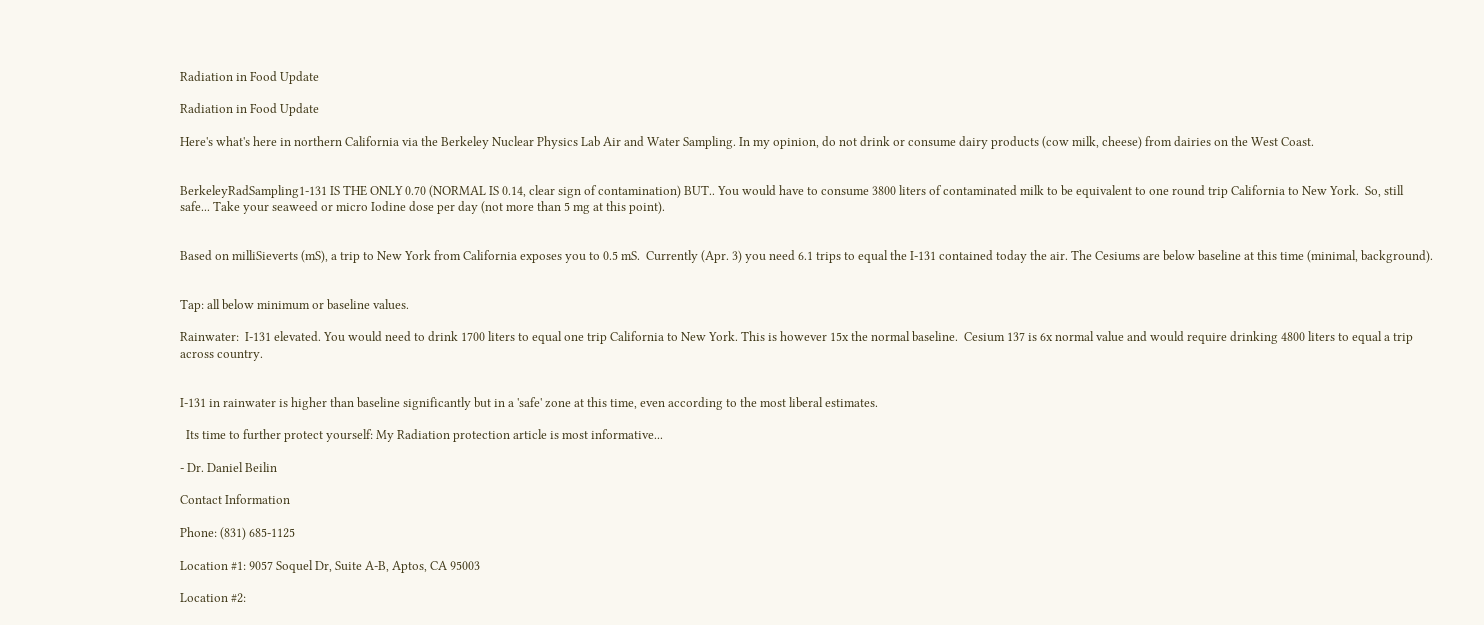Radiation in Food Update

Radiation in Food Update

Here's what's here in northern California via the Berkeley Nuclear Physics Lab Air and Water Sampling. In my opinion, do not drink or consume dairy products (cow milk, cheese) from dairies on the West Coast.


BerkeleyRadSampling1-131 IS THE ONLY 0.70 (NORMAL IS 0.14, clear sign of contamination) BUT.. You would have to consume 3800 liters of contaminated milk to be equivalent to one round trip California to New York.  So, still safe... Take your seaweed or micro Iodine dose per day (not more than 5 mg at this point).


Based on milliSieverts (mS), a trip to New York from California exposes you to 0.5 mS.  Currently (Apr. 3) you need 6.1 trips to equal the I-131 contained today the air. The Cesiums are below baseline at this time (minimal, background).


Tap: all below minimum or baseline values.

Rainwater:  I-131 elevated. You would need to drink 1700 liters to equal one trip California to New York. This is however 15x the normal baseline.  Cesium 137 is 6x normal value and would require drinking 4800 liters to equal a trip across country.


I-131 in rainwater is higher than baseline significantly but in a 'safe' zone at this time, even according to the most liberal estimates.

  Its time to further protect yourself: My Radiation protection article is most informative...

- Dr. Daniel Beilin

Contact Information

Phone: (831) 685-1125

Location #1: 9057 Soquel Dr, Suite A-B, Aptos, CA 95003

Location #2: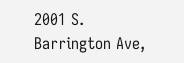2001 S. Barrington Ave,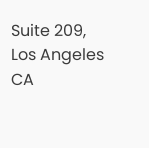Suite 209, Los Angeles CA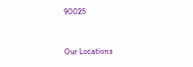90025


Our Locations